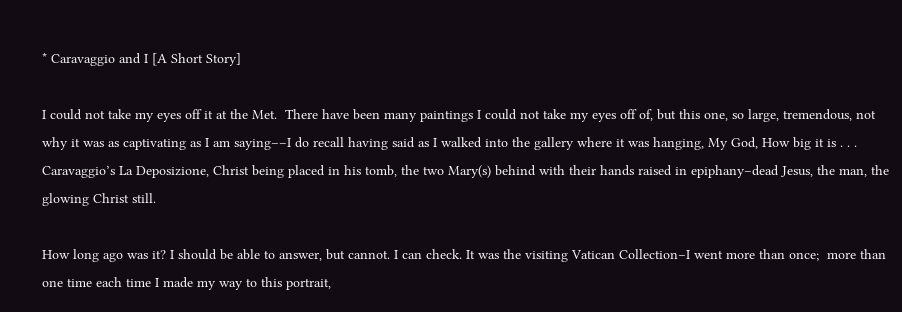* Caravaggio and I [A Short Story]

I could not take my eyes off it at the Met.  There have been many paintings I could not take my eyes off of, but this one, so large, tremendous, not why it was as captivating as I am saying––I do recall having said as I walked into the gallery where it was hanging, My God, How big it is . . . Caravaggio’s La Deposizione, Christ being placed in his tomb, the two Mary(s) behind with their hands raised in epiphany–dead Jesus, the man, the glowing Christ still.

How long ago was it? I should be able to answer, but cannot. I can check. It was the visiting Vatican Collection–I went more than once;  more than one time each time I made my way to this portrait,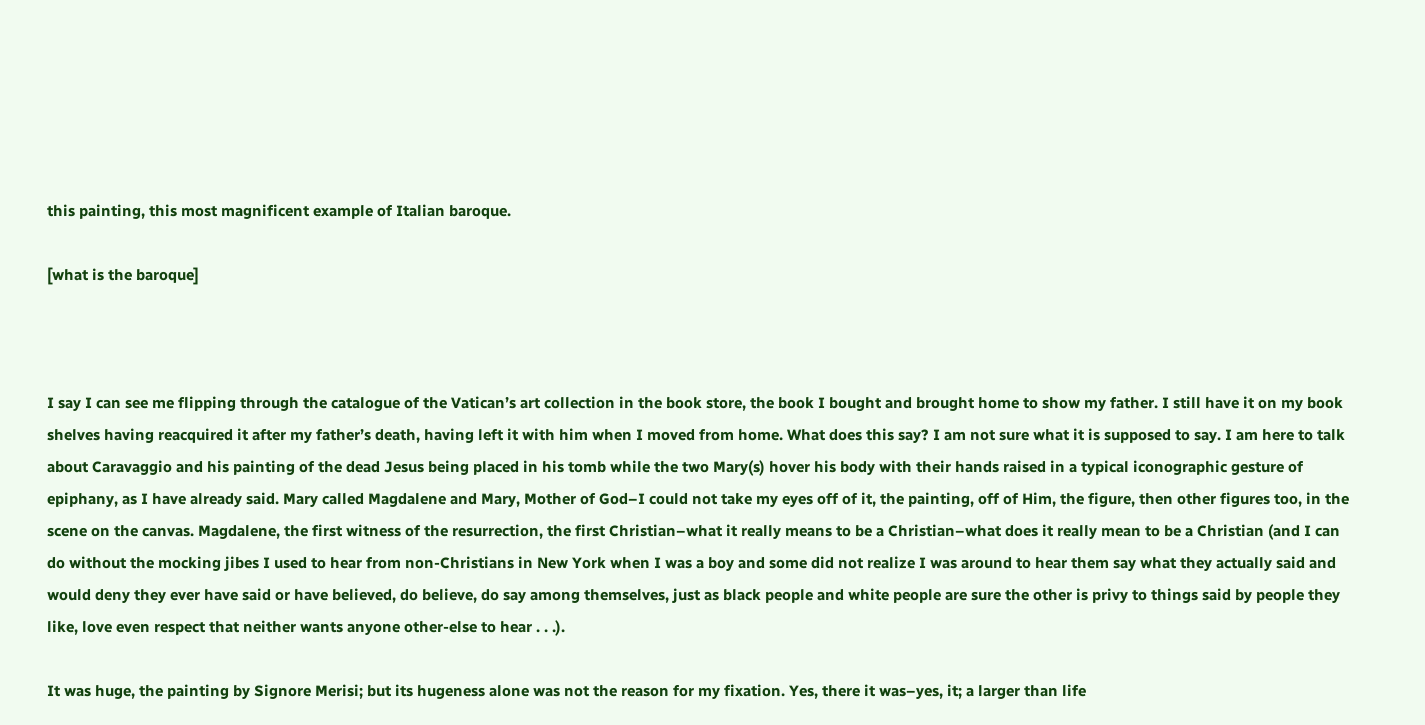this painting, this most magnificent example of Italian baroque.

[what is the baroque]



I say I can see me flipping through the catalogue of the Vatican’s art collection in the book store, the book I bought and brought home to show my father. I still have it on my book shelves having reacquired it after my father’s death, having left it with him when I moved from home. What does this say? I am not sure what it is supposed to say. I am here to talk about Caravaggio and his painting of the dead Jesus being placed in his tomb while the two Mary(s) hover his body with their hands raised in a typical iconographic gesture of epiphany, as I have already said. Mary called Magdalene and Mary, Mother of God–I could not take my eyes off of it, the painting, off of Him, the figure, then other figures too, in the scene on the canvas. Magdalene, the first witness of the resurrection, the first Christian–what it really means to be a Christian–what does it really mean to be a Christian (and I can do without the mocking jibes I used to hear from non-Christians in New York when I was a boy and some did not realize I was around to hear them say what they actually said and would deny they ever have said or have believed, do believe, do say among themselves, just as black people and white people are sure the other is privy to things said by people they like, love even respect that neither wants anyone other-else to hear . . .).

It was huge, the painting by Signore Merisi; but its hugeness alone was not the reason for my fixation. Yes, there it was–yes, it; a larger than life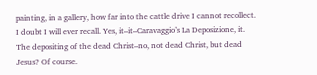painting, in a gallery, how far into the cattle drive I cannot recollect. I doubt I will ever recall. Yes, it–it–Caravaggio’s La Deposizione, it. The depositing of the dead Christ–no, not dead Christ, but dead Jesus? Of course.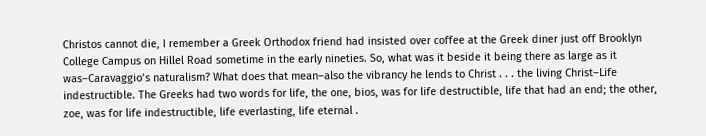Christos cannot die, I remember a Greek Orthodox friend had insisted over coffee at the Greek diner just off Brooklyn College Campus on Hillel Road sometime in the early nineties. So, what was it beside it being there as large as it was–Caravaggio’s naturalism? What does that mean–also the vibrancy he lends to Christ . . . the living Christ–Life indestructible. The Greeks had two words for life, the one, bios, was for life destructible, life that had an end; the other, zoe, was for life indestructible, life everlasting, life eternal .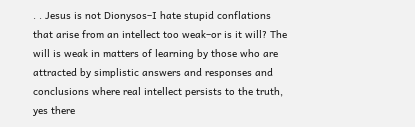. . Jesus is not Dionysos–I hate stupid conflations that arise from an intellect too weak–or is it will? The will is weak in matters of learning by those who are attracted by simplistic answers and responses and conclusions where real intellect persists to the truth, yes there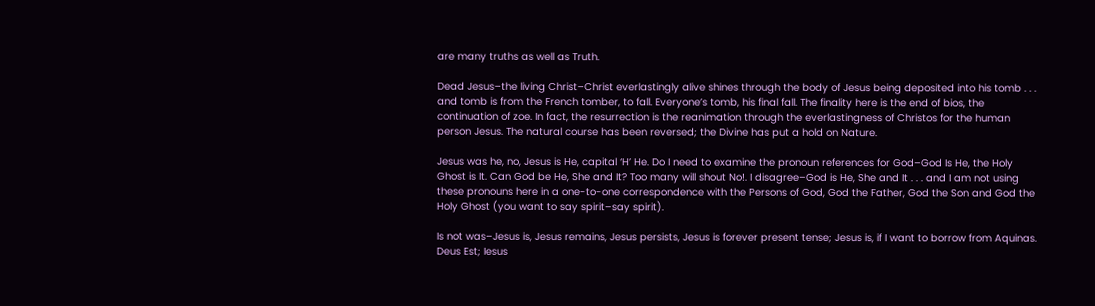are many truths as well as Truth.

Dead Jesus–the living Christ–Christ everlastingly alive shines through the body of Jesus being deposited into his tomb . . . and tomb is from the French tomber, to fall. Everyone’s tomb, his final fall. The finality here is the end of bios, the continuation of zoe. In fact, the resurrection is the reanimation through the everlastingness of Christos for the human person Jesus. The natural course has been reversed; the Divine has put a hold on Nature.

Jesus was he, no, Jesus is He, capital ‘H’ He. Do I need to examine the pronoun references for God–God Is He, the Holy Ghost is It. Can God be He, She and It? Too many will shout No!. I disagree–God is He, She and It . . . and I am not using these pronouns here in a one-to-one correspondence with the Persons of God, God the Father, God the Son and God the Holy Ghost (you want to say spirit–say spirit).

Is not was–Jesus is, Jesus remains, Jesus persists, Jesus is forever present tense; Jesus is, if I want to borrow from Aquinas. Deus Est; Iesus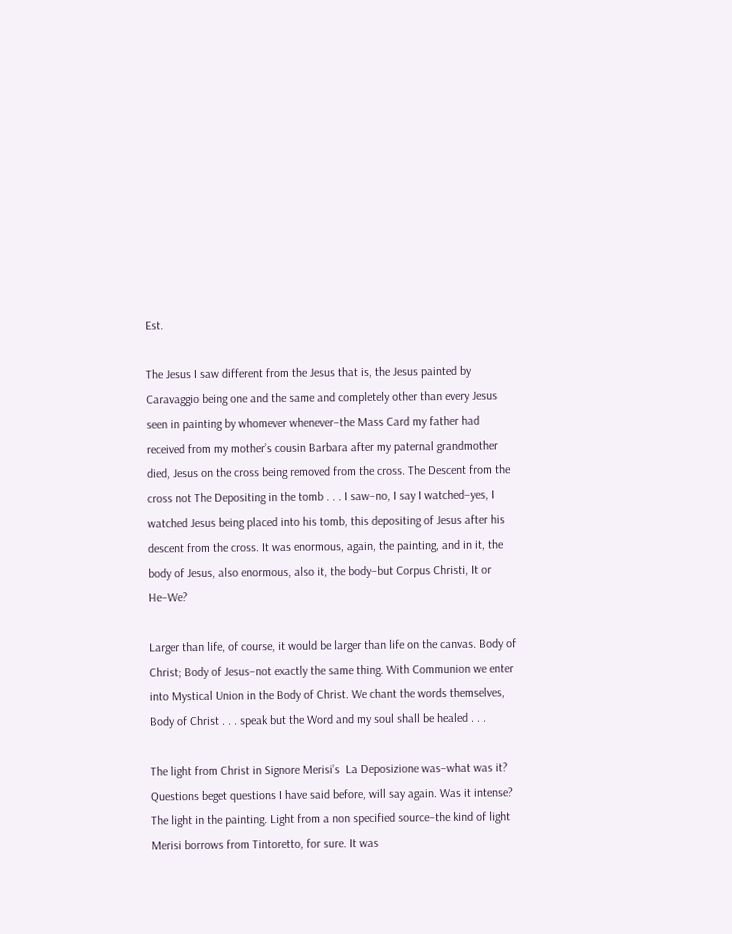Est.

The Jesus I saw different from the Jesus that is, the Jesus painted by Caravaggio being one and the same and completely other than every Jesus seen in painting by whomever whenever–the Mass Card my father had received from my mother’s cousin Barbara after my paternal grandmother died, Jesus on the cross being removed from the cross. The Descent from the cross not The Depositing in the tomb . . . I saw–no, I say I watched–yes, I watched Jesus being placed into his tomb, this depositing of Jesus after his descent from the cross. It was enormous, again, the painting, and in it, the body of Jesus, also enormous, also it, the body–but Corpus Christi, It or He–We?

Larger than life, of course, it would be larger than life on the canvas. Body of Christ; Body of Jesus–not exactly the same thing. With Communion we enter into Mystical Union in the Body of Christ. We chant the words themselves, Body of Christ . . . speak but the Word and my soul shall be healed . . .

The light from Christ in Signore Merisi’s  La Deposizione was–what was it? Questions beget questions I have said before, will say again. Was it intense? The light in the painting. Light from a non specified source–the kind of light Merisi borrows from Tintoretto, for sure. It was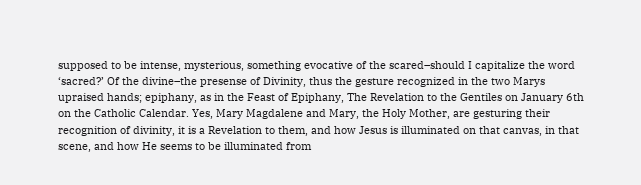supposed to be intense, mysterious, something evocative of the scared–should I capitalize the word ‘sacred?’ Of the divine–the presense of Divinity, thus the gesture recognized in the two Marys upraised hands; epiphany, as in the Feast of Epiphany, The Revelation to the Gentiles on January 6th on the Catholic Calendar. Yes, Mary Magdalene and Mary, the Holy Mother, are gesturing their recognition of divinity, it is a Revelation to them, and how Jesus is illuminated on that canvas, in that scene, and how He seems to be illuminated from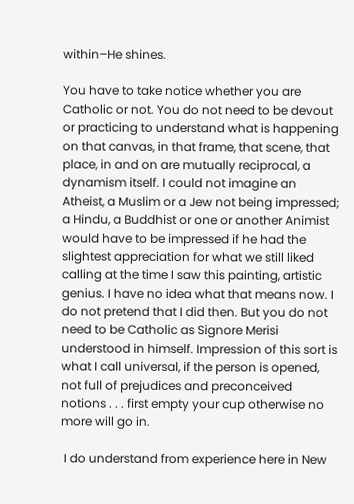within–He shines.

You have to take notice whether you are Catholic or not. You do not need to be devout or practicing to understand what is happening on that canvas, in that frame, that scene, that place, in and on are mutually reciprocal, a dynamism itself. I could not imagine an Atheist, a Muslim or a Jew not being impressed; a Hindu, a Buddhist or one or another Animist would have to be impressed if he had the slightest appreciation for what we still liked calling at the time I saw this painting, artistic genius. I have no idea what that means now. I do not pretend that I did then. But you do not need to be Catholic as Signore Merisi understood in himself. Impression of this sort is what I call universal, if the person is opened, not full of prejudices and preconceived notions . . . first empty your cup otherwise no more will go in.

 I do understand from experience here in New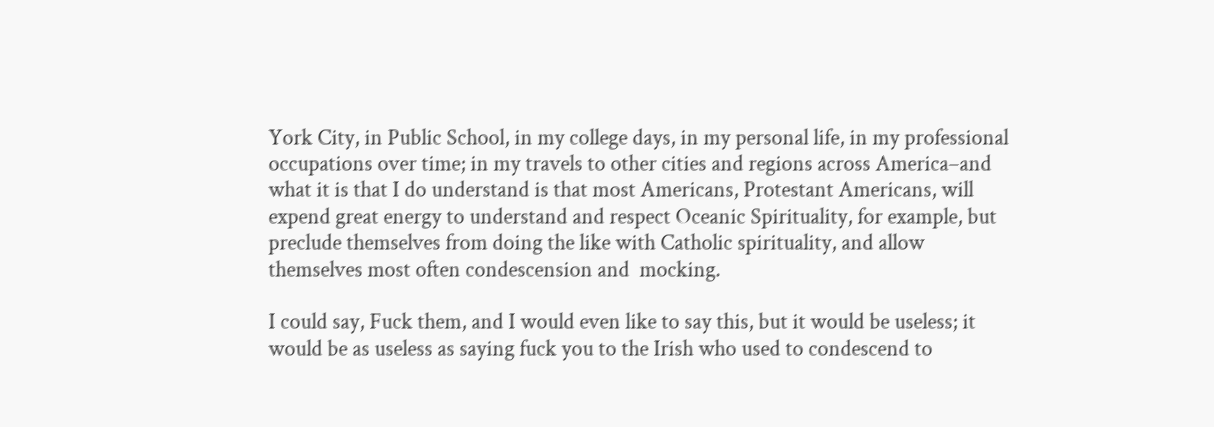York City, in Public School, in my college days, in my personal life, in my professional occupations over time; in my travels to other cities and regions across America–and what it is that I do understand is that most Americans, Protestant Americans, will expend great energy to understand and respect Oceanic Spirituality, for example, but preclude themselves from doing the like with Catholic spirituality, and allow themselves most often condescension and  mocking.

I could say, Fuck them, and I would even like to say this, but it would be useless; it would be as useless as saying fuck you to the Irish who used to condescend to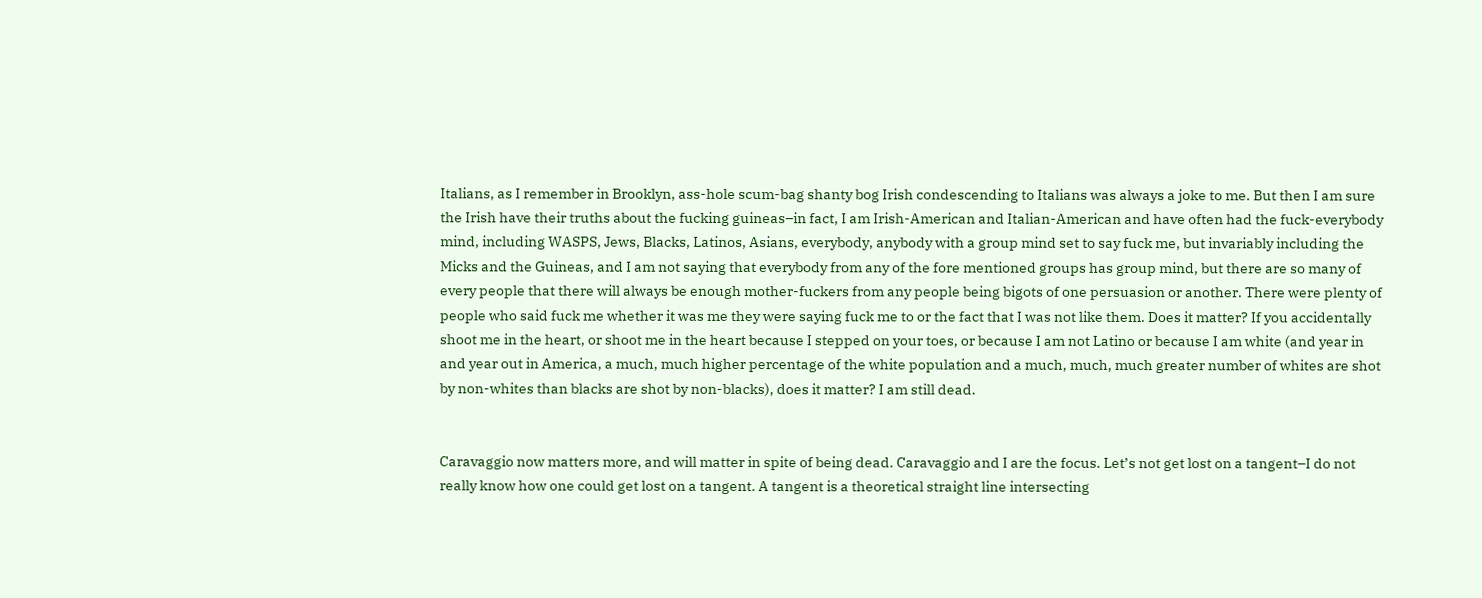Italians, as I remember in Brooklyn, ass-hole scum-bag shanty bog Irish condescending to Italians was always a joke to me. But then I am sure the Irish have their truths about the fucking guineas–in fact, I am Irish-American and Italian-American and have often had the fuck-everybody mind, including WASPS, Jews, Blacks, Latinos, Asians, everybody, anybody with a group mind set to say fuck me, but invariably including the Micks and the Guineas, and I am not saying that everybody from any of the fore mentioned groups has group mind, but there are so many of every people that there will always be enough mother-fuckers from any people being bigots of one persuasion or another. There were plenty of people who said fuck me whether it was me they were saying fuck me to or the fact that I was not like them. Does it matter? If you accidentally shoot me in the heart, or shoot me in the heart because I stepped on your toes, or because I am not Latino or because I am white (and year in and year out in America, a much, much higher percentage of the white population and a much, much, much greater number of whites are shot by non-whites than blacks are shot by non-blacks), does it matter? I am still dead.


Caravaggio now matters more, and will matter in spite of being dead. Caravaggio and I are the focus. Let’s not get lost on a tangent–I do not really know how one could get lost on a tangent. A tangent is a theoretical straight line intersecting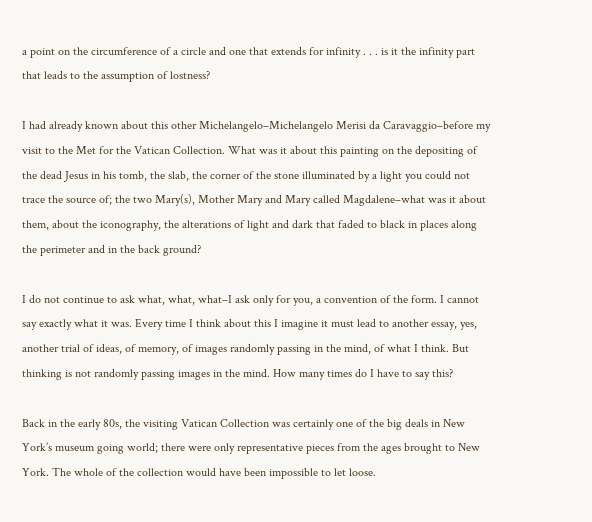a point on the circumference of a circle and one that extends for infinity . . . is it the infinity part that leads to the assumption of lostness?

I had already known about this other Michelangelo–Michelangelo Merisi da Caravaggio–before my visit to the Met for the Vatican Collection. What was it about this painting on the depositing of the dead Jesus in his tomb, the slab, the corner of the stone illuminated by a light you could not trace the source of; the two Mary(s), Mother Mary and Mary called Magdalene–what was it about them, about the iconography, the alterations of light and dark that faded to black in places along the perimeter and in the back ground?

I do not continue to ask what, what, what–I ask only for you, a convention of the form. I cannot say exactly what it was. Every time I think about this I imagine it must lead to another essay, yes, another trial of ideas, of memory, of images randomly passing in the mind, of what I think. But thinking is not randomly passing images in the mind. How many times do I have to say this?

Back in the early 80s, the visiting Vatican Collection was certainly one of the big deals in New York’s museum going world; there were only representative pieces from the ages brought to New York. The whole of the collection would have been impossible to let loose.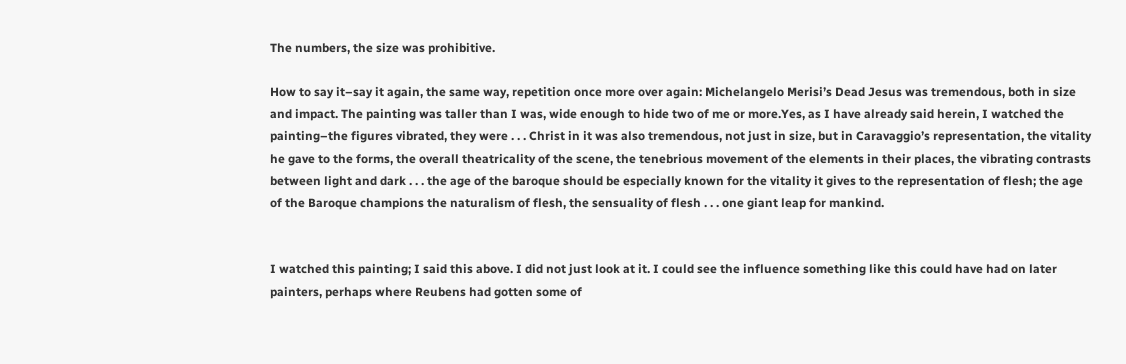The numbers, the size was prohibitive.

How to say it–say it again, the same way, repetition once more over again: Michelangelo Merisi’s Dead Jesus was tremendous, both in size and impact. The painting was taller than I was, wide enough to hide two of me or more.Yes, as I have already said herein, I watched the painting–the figures vibrated, they were . . . Christ in it was also tremendous, not just in size, but in Caravaggio’s representation, the vitality he gave to the forms, the overall theatricality of the scene, the tenebrious movement of the elements in their places, the vibrating contrasts between light and dark . . . the age of the baroque should be especially known for the vitality it gives to the representation of flesh; the age of the Baroque champions the naturalism of flesh, the sensuality of flesh . . . one giant leap for mankind.


I watched this painting; I said this above. I did not just look at it. I could see the influence something like this could have had on later painters, perhaps where Reubens had gotten some of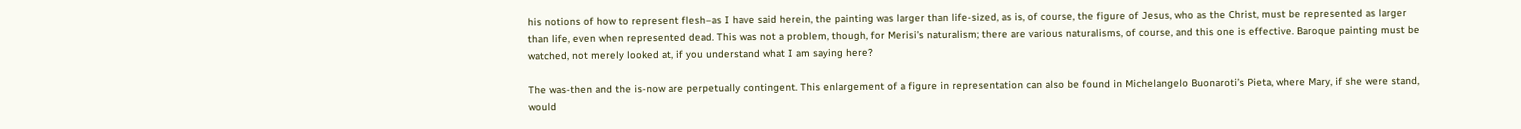his notions of how to represent flesh–as I have said herein, the painting was larger than life-sized, as is, of course, the figure of Jesus, who as the Christ, must be represented as larger than life, even when represented dead. This was not a problem, though, for Merisi’s naturalism; there are various naturalisms, of course, and this one is effective. Baroque painting must be watched, not merely looked at, if you understand what I am saying here?

The was-then and the is-now are perpetually contingent. This enlargement of a figure in representation can also be found in Michelangelo Buonaroti’s Pieta, where Mary, if she were stand, would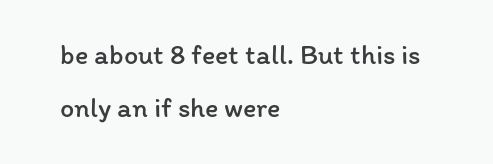be about 8 feet tall. But this is only an if she were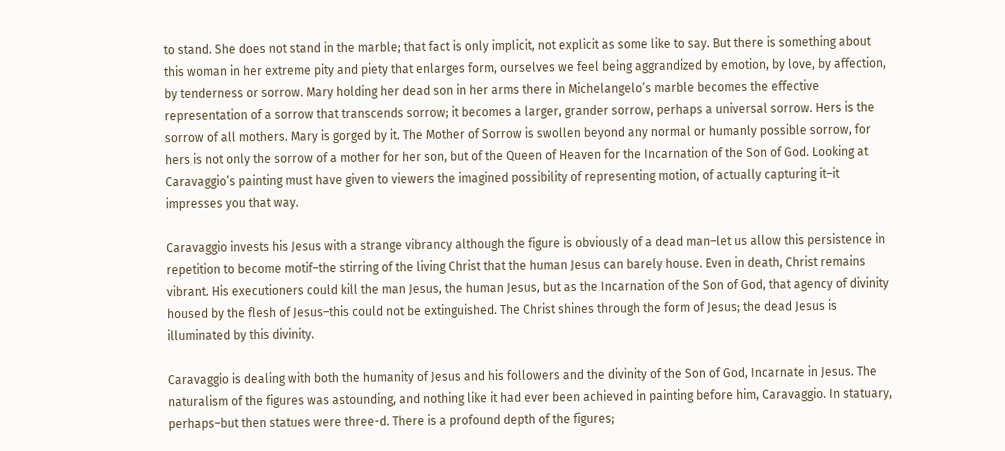to stand. She does not stand in the marble; that fact is only implicit, not explicit as some like to say. But there is something about this woman in her extreme pity and piety that enlarges form, ourselves we feel being aggrandized by emotion, by love, by affection, by tenderness or sorrow. Mary holding her dead son in her arms there in Michelangelo’s marble becomes the effective representation of a sorrow that transcends sorrow; it becomes a larger, grander sorrow, perhaps a universal sorrow. Hers is the sorrow of all mothers. Mary is gorged by it. The Mother of Sorrow is swollen beyond any normal or humanly possible sorrow, for hers is not only the sorrow of a mother for her son, but of the Queen of Heaven for the Incarnation of the Son of God. Looking at Caravaggio’s painting must have given to viewers the imagined possibility of representing motion, of actually capturing it–it impresses you that way.

Caravaggio invests his Jesus with a strange vibrancy although the figure is obviously of a dead man–let us allow this persistence in repetition to become motif–the stirring of the living Christ that the human Jesus can barely house. Even in death, Christ remains vibrant. His executioners could kill the man Jesus, the human Jesus, but as the Incarnation of the Son of God, that agency of divinity housed by the flesh of Jesus–this could not be extinguished. The Christ shines through the form of Jesus; the dead Jesus is illuminated by this divinity.

Caravaggio is dealing with both the humanity of Jesus and his followers and the divinity of the Son of God, Incarnate in Jesus. The naturalism of the figures was astounding, and nothing like it had ever been achieved in painting before him, Caravaggio. In statuary, perhaps–but then statues were three-d. There is a profound depth of the figures;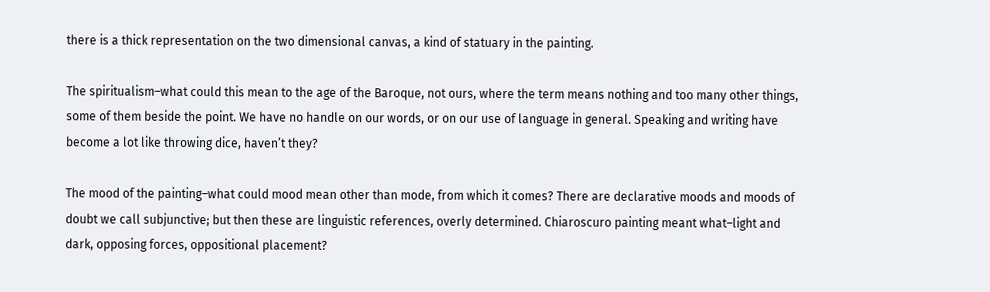there is a thick representation on the two dimensional canvas, a kind of statuary in the painting.

The spiritualism–what could this mean to the age of the Baroque, not ours, where the term means nothing and too many other things, some of them beside the point. We have no handle on our words, or on our use of language in general. Speaking and writing have become a lot like throwing dice, haven’t they?

The mood of the painting–what could mood mean other than mode, from which it comes? There are declarative moods and moods of doubt we call subjunctive; but then these are linguistic references, overly determined. Chiaroscuro painting meant what–light and dark, opposing forces, oppositional placement?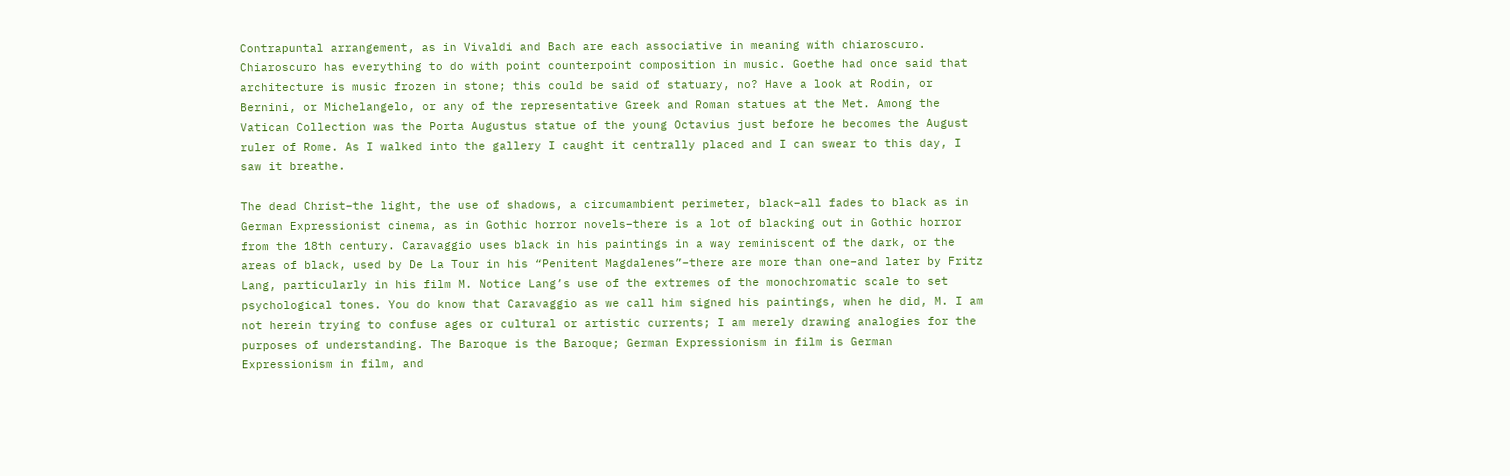Contrapuntal arrangement, as in Vivaldi and Bach are each associative in meaning with chiaroscuro. Chiaroscuro has everything to do with point counterpoint composition in music. Goethe had once said that architecture is music frozen in stone; this could be said of statuary, no? Have a look at Rodin, or Bernini, or Michelangelo, or any of the representative Greek and Roman statues at the Met. Among the Vatican Collection was the Porta Augustus statue of the young Octavius just before he becomes the August ruler of Rome. As I walked into the gallery I caught it centrally placed and I can swear to this day, I saw it breathe.

The dead Christ–the light, the use of shadows, a circumambient perimeter, black–all fades to black as in German Expressionist cinema, as in Gothic horror novels–there is a lot of blacking out in Gothic horror from the 18th century. Caravaggio uses black in his paintings in a way reminiscent of the dark, or the areas of black, used by De La Tour in his “Penitent Magdalenes”–there are more than one–and later by Fritz Lang, particularly in his film M. Notice Lang’s use of the extremes of the monochromatic scale to set psychological tones. You do know that Caravaggio as we call him signed his paintings, when he did, M. I am not herein trying to confuse ages or cultural or artistic currents; I am merely drawing analogies for the purposes of understanding. The Baroque is the Baroque; German Expressionism in film is German Expressionism in film, and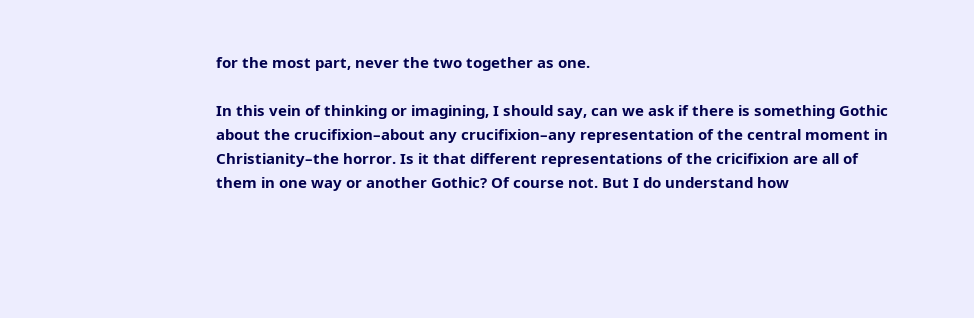for the most part, never the two together as one.

In this vein of thinking or imagining, I should say, can we ask if there is something Gothic about the crucifixion–about any crucifixion–any representation of the central moment in Christianity–the horror. Is it that different representations of the cricifixion are all of them in one way or another Gothic? Of course not. But I do understand how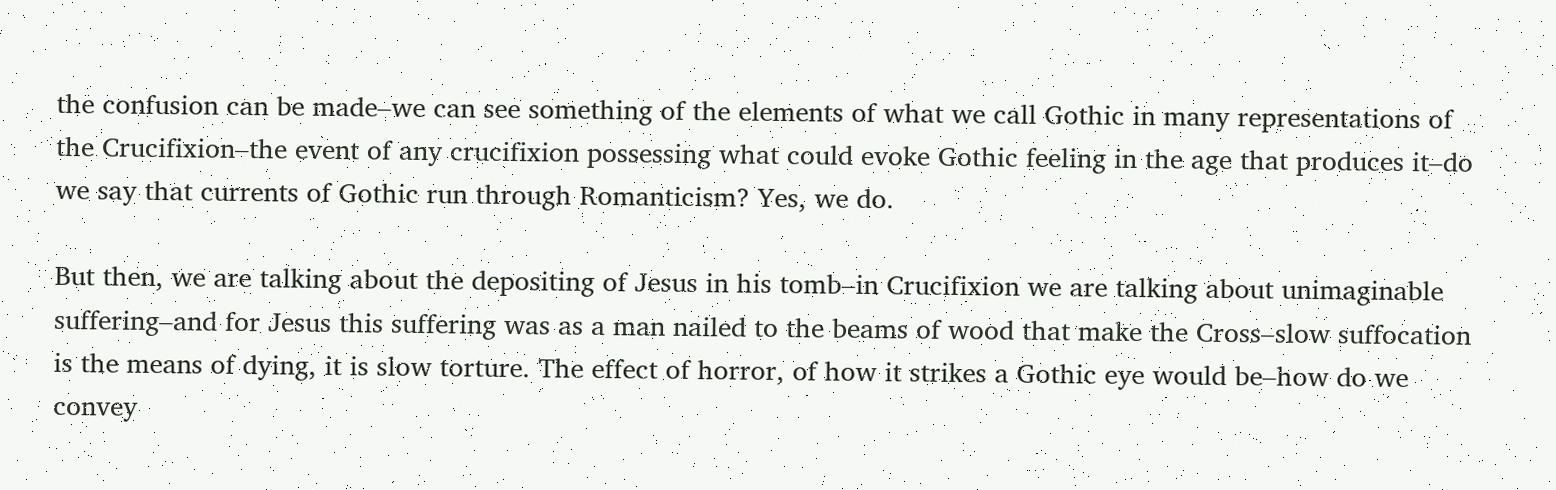the confusion can be made–we can see something of the elements of what we call Gothic in many representations of the Crucifixion–the event of any crucifixion possessing what could evoke Gothic feeling in the age that produces it–do we say that currents of Gothic run through Romanticism? Yes, we do.

But then, we are talking about the depositing of Jesus in his tomb–in Crucifixion we are talking about unimaginable suffering–and for Jesus this suffering was as a man nailed to the beams of wood that make the Cross–slow suffocation is the means of dying, it is slow torture. The effect of horror, of how it strikes a Gothic eye would be–how do we convey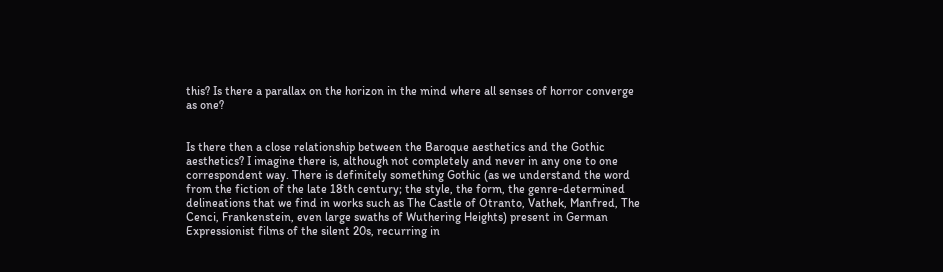this? Is there a parallax on the horizon in the mind where all senses of horror converge as one?


Is there then a close relationship between the Baroque aesthetics and the Gothic aesthetics? I imagine there is, although not completely and never in any one to one correspondent way. There is definitely something Gothic (as we understand the word from the fiction of the late 18th century; the style, the form, the genre-determined delineations that we find in works such as The Castle of Otranto, Vathek, Manfred, The Cenci, Frankenstein, even large swaths of Wuthering Heights) present in German Expressionist films of the silent 20s, recurring in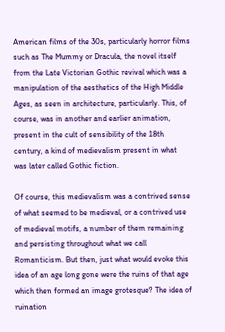American films of the 30s, particularly horror films such as The Mummy or Dracula, the novel itself from the Late Victorian Gothic revival which was a manipulation of the aesthetics of the High Middle Ages, as seen in architecture, particularly. This, of course, was in another and earlier animation, present in the cult of sensibility of the 18th century, a kind of medievalism present in what was later called Gothic fiction.

Of course, this medievalism was a contrived sense of what seemed to be medieval, or a contrived use of medieval motifs, a number of them remaining and persisting throughout what we call Romanticism. But then, just what would evoke this idea of an age long gone were the ruins of that age which then formed an image grotesque? The idea of ruination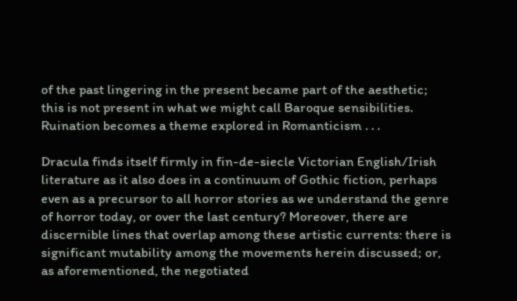of the past lingering in the present became part of the aesthetic; this is not present in what we might call Baroque sensibilities. Ruination becomes a theme explored in Romanticism . . .

Dracula finds itself firmly in fin-de-siecle Victorian English/Irish literature as it also does in a continuum of Gothic fiction, perhaps even as a precursor to all horror stories as we understand the genre of horror today, or over the last century? Moreover, there are discernible lines that overlap among these artistic currents: there is significant mutability among the movements herein discussed; or, as aforementioned, the negotiated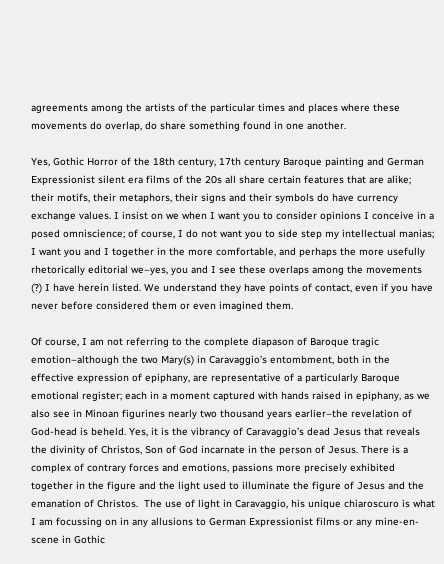agreements among the artists of the particular times and places where these movements do overlap, do share something found in one another.

Yes, Gothic Horror of the 18th century, 17th century Baroque painting and German Expressionist silent era films of the 20s all share certain features that are alike; their motifs, their metaphors, their signs and their symbols do have currency exchange values. I insist on we when I want you to consider opinions I conceive in a posed omniscience; of course, I do not want you to side step my intellectual manias; I want you and I together in the more comfortable, and perhaps the more usefully rhetorically editorial we–yes, you and I see these overlaps among the movements (?) I have herein listed. We understand they have points of contact, even if you have never before considered them or even imagined them.

Of course, I am not referring to the complete diapason of Baroque tragic emotion–although the two Mary(s) in Caravaggio’s entombment, both in the effective expression of epiphany, are representative of a particularly Baroque emotional register; each in a moment captured with hands raised in epiphany, as we also see in Minoan figurines nearly two thousand years earlier–the revelation of God-head is beheld. Yes, it is the vibrancy of Caravaggio’s dead Jesus that reveals the divinity of Christos, Son of God incarnate in the person of Jesus. There is a complex of contrary forces and emotions, passions more precisely exhibited together in the figure and the light used to illuminate the figure of Jesus and the emanation of Christos.  The use of light in Caravaggio, his unique chiaroscuro is what I am focussing on in any allusions to German Expressionist films or any mine-en-scene in Gothic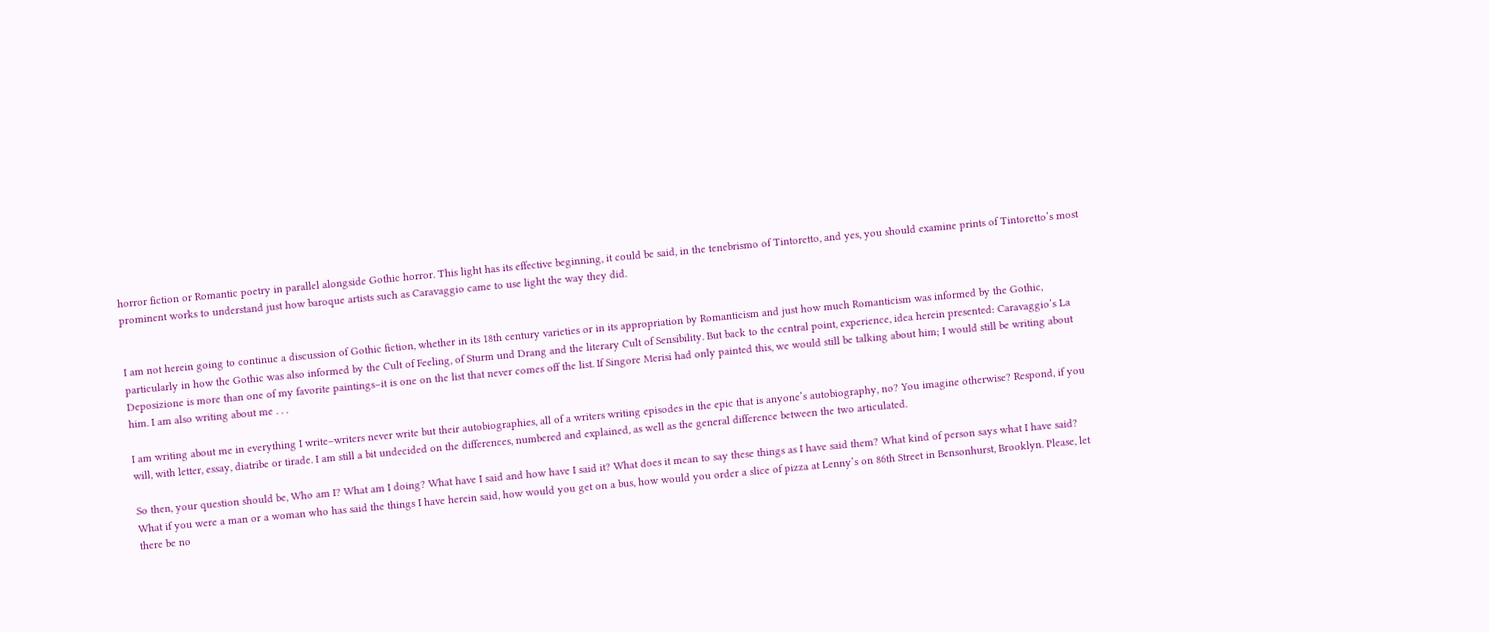horror fiction or Romantic poetry in parallel alongside Gothic horror. This light has its effective beginning, it could be said, in the tenebrismo of Tintoretto, and yes, you should examine prints of Tintoretto’s most prominent works to understand just how baroque artists such as Caravaggio came to use light the way they did.


I am not herein going to continue a discussion of Gothic fiction, whether in its 18th century varieties or in its appropriation by Romanticism and just how much Romanticism was informed by the Gothic, particularly in how the Gothic was also informed by the Cult of Feeling, of Sturm und Drang and the literary Cult of Sensibility. But back to the central point, experience, idea herein presented: Caravaggio’s La Deposizione is more than one of my favorite paintings–it is one on the list that never comes off the list. If Singore Merisi had only painted this, we would still be talking about him; I would still be writing about him. I am also writing about me . . .

I am writing about me in everything I write–writers never write but their autobiographies, all of a writers writing episodes in the epic that is anyone’s autobiography, no? You imagine otherwise? Respond, if you will, with letter, essay, diatribe or tirade. I am still a bit undecided on the differences, numbered and explained, as well as the general difference between the two articulated.

So then, your question should be, Who am I? What am I doing? What have I said and how have I said it? What does it mean to say these things as I have said them? What kind of person says what I have said? What if you were a man or a woman who has said the things I have herein said, how would you get on a bus, how would you order a slice of pizza at Lenny’s on 86th Street in Bensonhurst, Brooklyn. Please, let there be no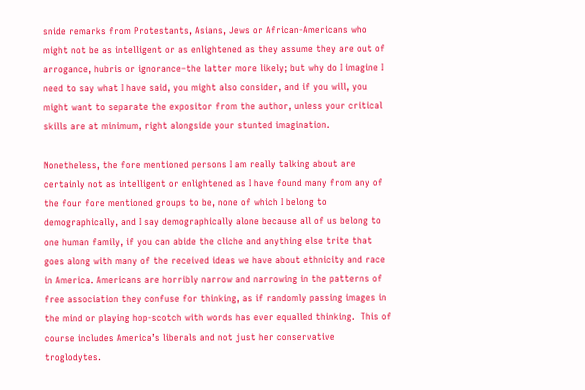snide remarks from Protestants, Asians, Jews or African-Americans who might not be as intelligent or as enlightened as they assume they are out of arrogance, hubris or ignorance–the latter more likely; but why do I imagine I need to say what I have said, you might also consider, and if you will, you might want to separate the expositor from the author, unless your critical skills are at minimum, right alongside your stunted imagination.

Nonetheless, the fore mentioned persons I am really talking about are certainly not as intelligent or enlightened as I have found many from any of the four fore mentioned groups to be, none of which I belong to demographically, and I say demographically alone because all of us belong to one human family, if you can abide the cliche and anything else trite that goes along with many of the received ideas we have about ethnicity and race in America. Americans are horribly narrow and narrowing in the patterns of free association they confuse for thinking, as if randomly passing images in the mind or playing hop-scotch with words has ever equalled thinking.  This of course includes America’s liberals and not just her conservative troglodytes.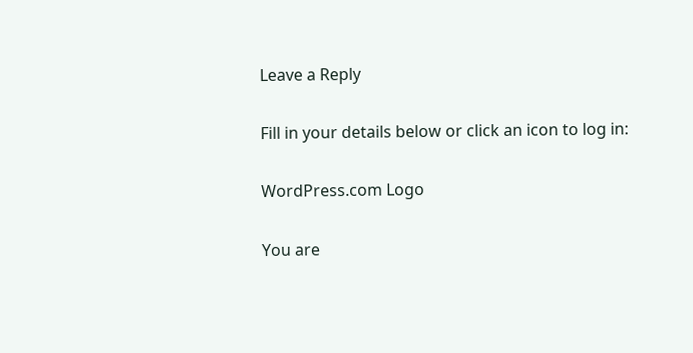Leave a Reply

Fill in your details below or click an icon to log in:

WordPress.com Logo

You are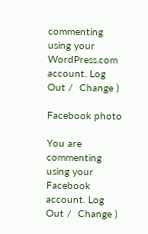commenting using your WordPress.com account. Log Out /  Change )

Facebook photo

You are commenting using your Facebook account. Log Out /  Change )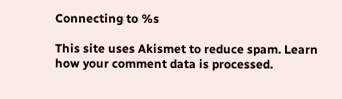Connecting to %s

This site uses Akismet to reduce spam. Learn how your comment data is processed.